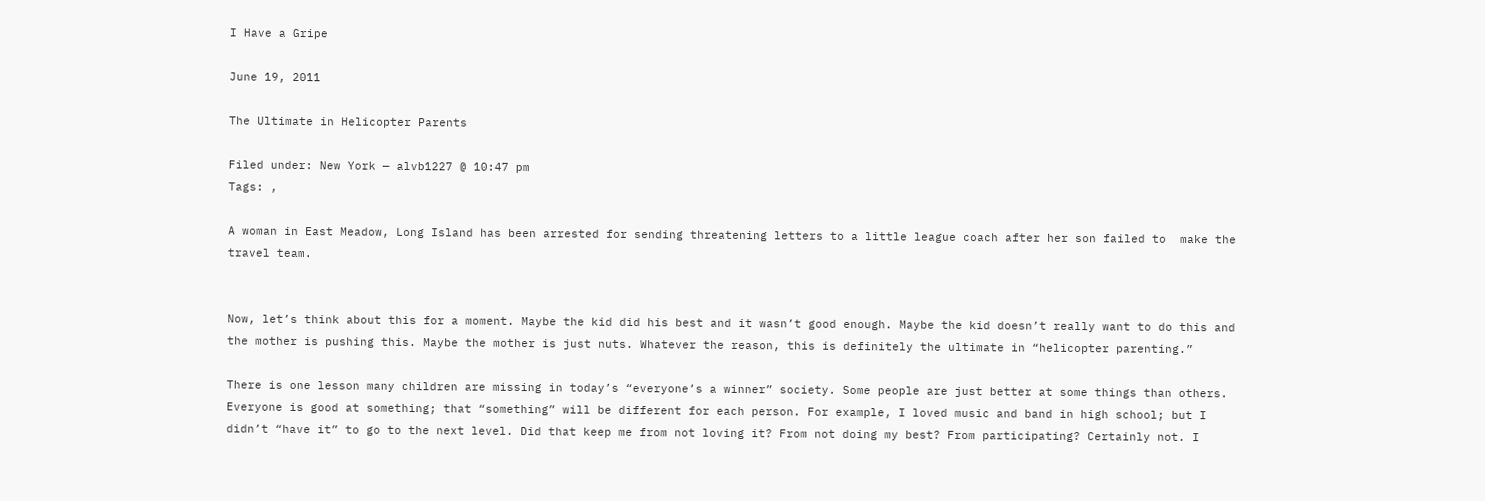I Have a Gripe

June 19, 2011

The Ultimate in Helicopter Parents

Filed under: New York — alvb1227 @ 10:47 pm
Tags: ,

A woman in East Meadow, Long Island has been arrested for sending threatening letters to a little league coach after her son failed to  make the travel team.


Now, let’s think about this for a moment. Maybe the kid did his best and it wasn’t good enough. Maybe the kid doesn’t really want to do this and the mother is pushing this. Maybe the mother is just nuts. Whatever the reason, this is definitely the ultimate in “helicopter parenting.”

There is one lesson many children are missing in today’s “everyone’s a winner” society. Some people are just better at some things than others. Everyone is good at something; that “something” will be different for each person. For example, I loved music and band in high school; but I didn’t “have it” to go to the next level. Did that keep me from not loving it? From not doing my best? From participating? Certainly not. I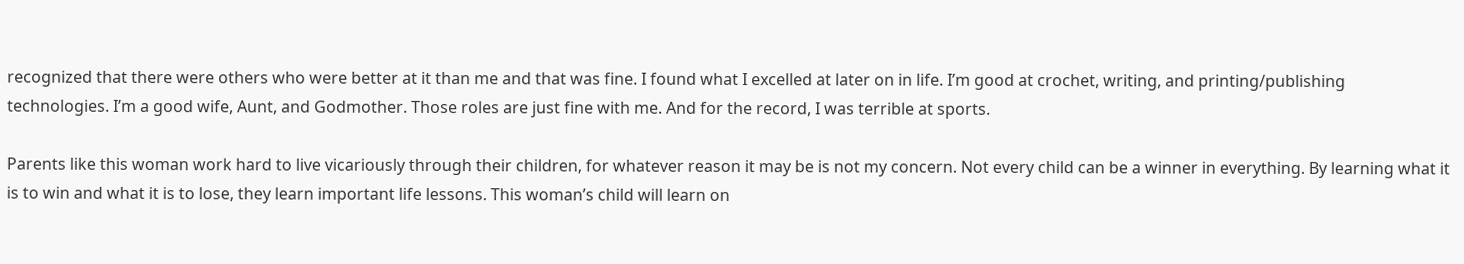recognized that there were others who were better at it than me and that was fine. I found what I excelled at later on in life. I’m good at crochet, writing, and printing/publishing technologies. I’m a good wife, Aunt, and Godmother. Those roles are just fine with me. And for the record, I was terrible at sports.

Parents like this woman work hard to live vicariously through their children, for whatever reason it may be is not my concern. Not every child can be a winner in everything. By learning what it is to win and what it is to lose, they learn important life lessons. This woman’s child will learn on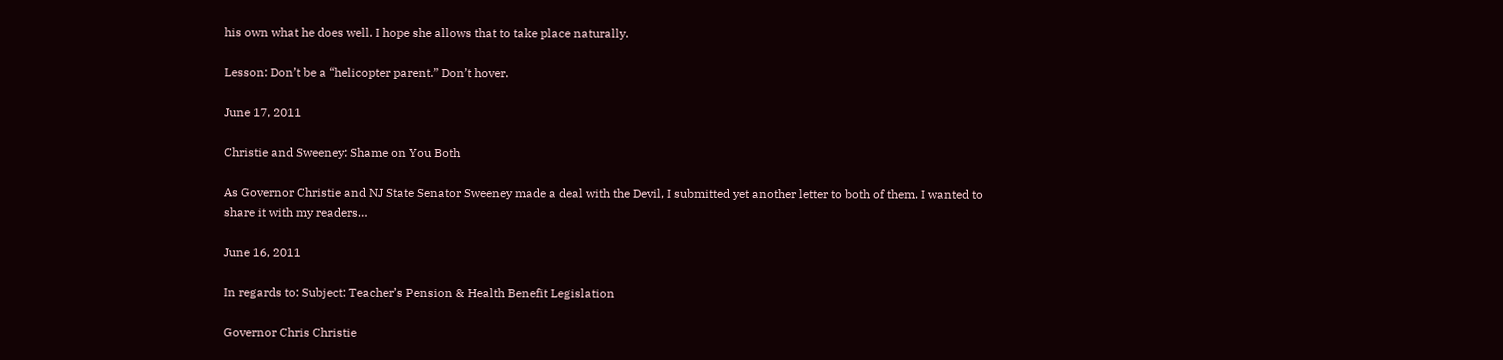his own what he does well. I hope she allows that to take place naturally.

Lesson: Don’t be a “helicopter parent.” Don’t hover.

June 17, 2011

Christie and Sweeney: Shame on You Both

As Governor Christie and NJ State Senator Sweeney made a deal with the Devil, I submitted yet another letter to both of them. I wanted to share it with my readers…

June 16, 2011

In regards to: Subject: Teacher’s Pension & Health Benefit Legislation

Governor Chris Christie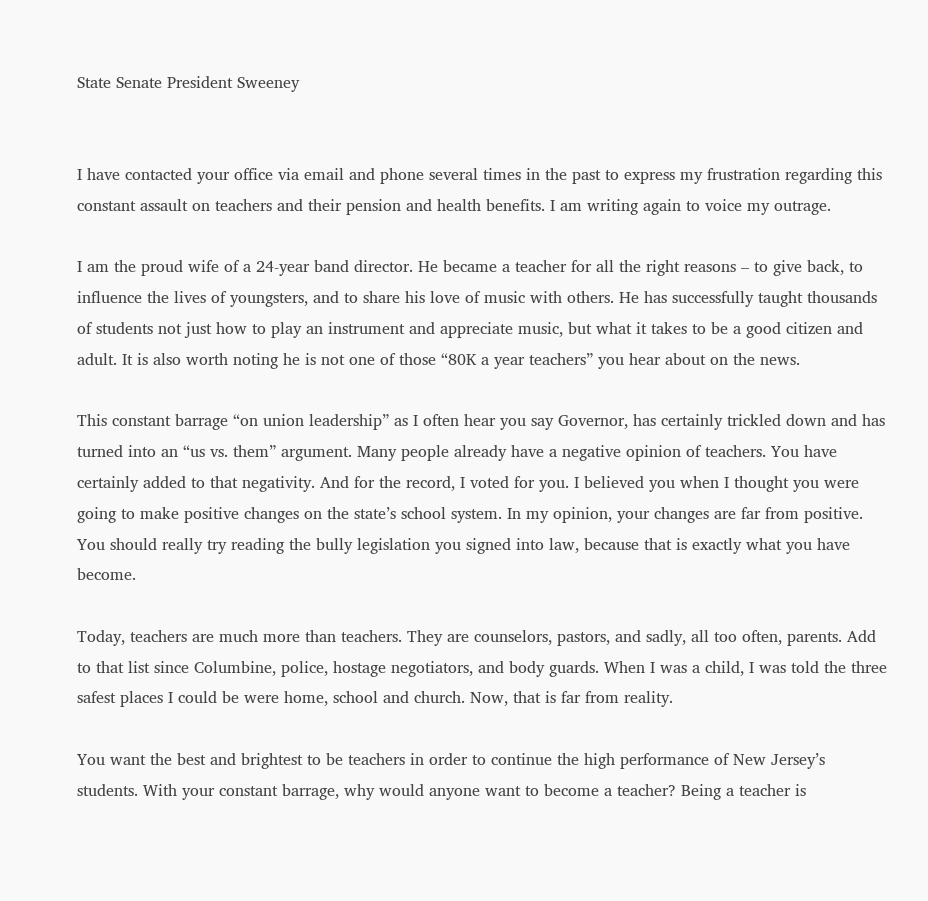State Senate President Sweeney


I have contacted your office via email and phone several times in the past to express my frustration regarding this constant assault on teachers and their pension and health benefits. I am writing again to voice my outrage.

I am the proud wife of a 24-year band director. He became a teacher for all the right reasons – to give back, to influence the lives of youngsters, and to share his love of music with others. He has successfully taught thousands of students not just how to play an instrument and appreciate music, but what it takes to be a good citizen and adult. It is also worth noting he is not one of those “80K a year teachers” you hear about on the news.

This constant barrage “on union leadership” as I often hear you say Governor, has certainly trickled down and has turned into an “us vs. them” argument. Many people already have a negative opinion of teachers. You have certainly added to that negativity. And for the record, I voted for you. I believed you when I thought you were going to make positive changes on the state’s school system. In my opinion, your changes are far from positive. You should really try reading the bully legislation you signed into law, because that is exactly what you have become.

Today, teachers are much more than teachers. They are counselors, pastors, and sadly, all too often, parents. Add to that list since Columbine, police, hostage negotiators, and body guards. When I was a child, I was told the three safest places I could be were home, school and church. Now, that is far from reality.

You want the best and brightest to be teachers in order to continue the high performance of New Jersey’s students. With your constant barrage, why would anyone want to become a teacher? Being a teacher is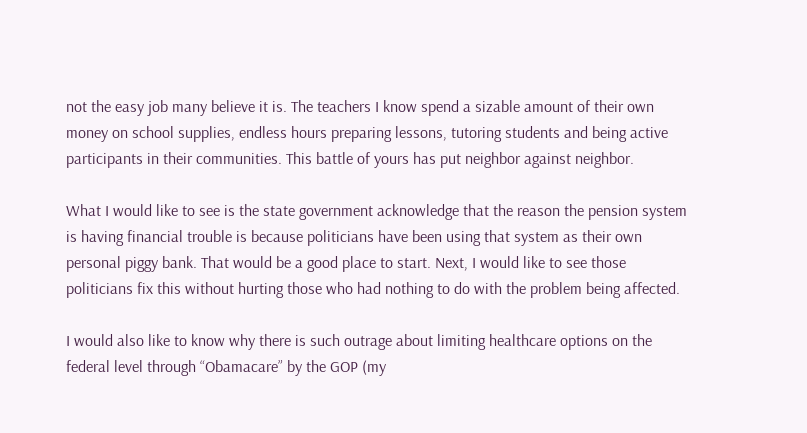not the easy job many believe it is. The teachers I know spend a sizable amount of their own money on school supplies, endless hours preparing lessons, tutoring students and being active participants in their communities. This battle of yours has put neighbor against neighbor.

What I would like to see is the state government acknowledge that the reason the pension system is having financial trouble is because politicians have been using that system as their own personal piggy bank. That would be a good place to start. Next, I would like to see those politicians fix this without hurting those who had nothing to do with the problem being affected.

I would also like to know why there is such outrage about limiting healthcare options on the federal level through “Obamacare” by the GOP (my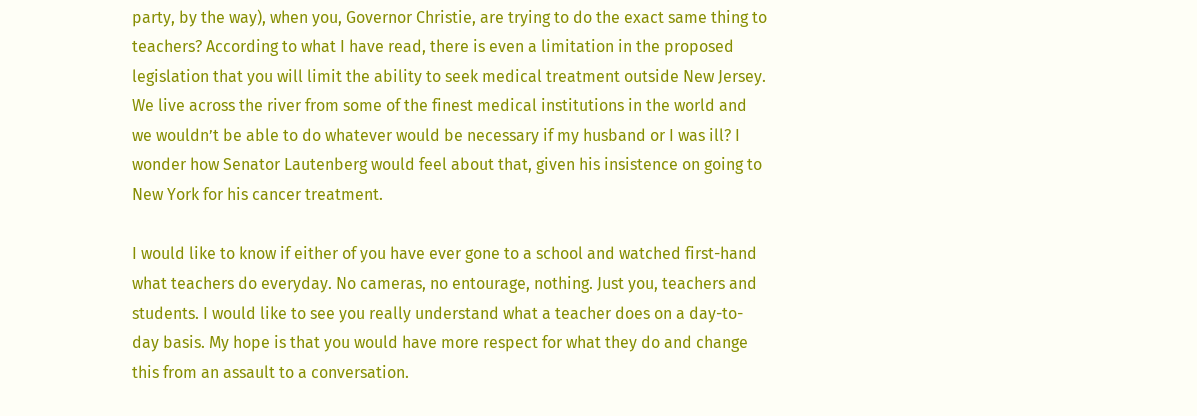party, by the way), when you, Governor Christie, are trying to do the exact same thing to teachers? According to what I have read, there is even a limitation in the proposed legislation that you will limit the ability to seek medical treatment outside New Jersey. We live across the river from some of the finest medical institutions in the world and we wouldn’t be able to do whatever would be necessary if my husband or I was ill? I wonder how Senator Lautenberg would feel about that, given his insistence on going to New York for his cancer treatment.

I would like to know if either of you have ever gone to a school and watched first-hand what teachers do everyday. No cameras, no entourage, nothing. Just you, teachers and students. I would like to see you really understand what a teacher does on a day-to-day basis. My hope is that you would have more respect for what they do and change this from an assault to a conversation.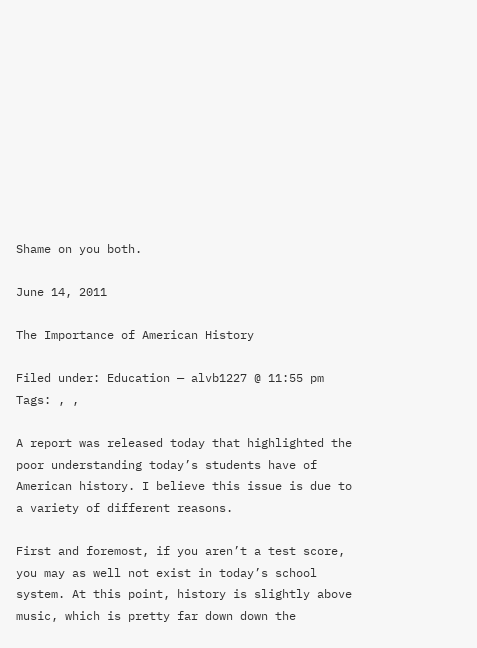Shame on you both.

June 14, 2011

The Importance of American History

Filed under: Education — alvb1227 @ 11:55 pm
Tags: , ,

A report was released today that highlighted the poor understanding today’s students have of American history. I believe this issue is due to a variety of different reasons.

First and foremost, if you aren’t a test score, you may as well not exist in today’s school system. At this point, history is slightly above music, which is pretty far down down the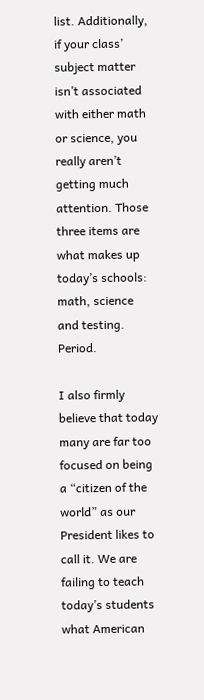list. Additionally, if your class’ subject matter isn’t associated with either math or science, you really aren’t getting much attention. Those three items are what makes up today’s schools: math, science and testing. Period.

I also firmly believe that today many are far too focused on being a “citizen of the world” as our President likes to call it. We are failing to teach today’s students what American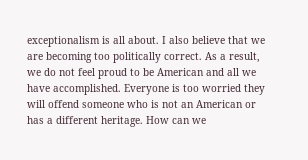exceptionalism is all about. I also believe that we are becoming too politically correct. As a result, we do not feel proud to be American and all we have accomplished. Everyone is too worried they will offend someone who is not an American or has a different heritage. How can we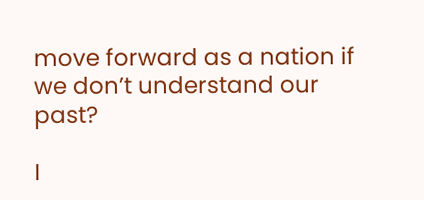move forward as a nation if we don’t understand our past?

I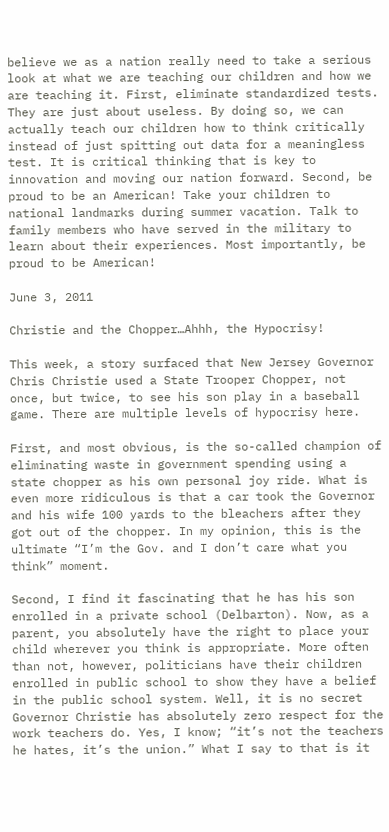believe we as a nation really need to take a serious look at what we are teaching our children and how we are teaching it. First, eliminate standardized tests. They are just about useless. By doing so, we can actually teach our children how to think critically instead of just spitting out data for a meaningless test. It is critical thinking that is key to innovation and moving our nation forward. Second, be proud to be an American! Take your children to national landmarks during summer vacation. Talk to family members who have served in the military to learn about their experiences. Most importantly, be proud to be American!

June 3, 2011

Christie and the Chopper…Ahhh, the Hypocrisy!

This week, a story surfaced that New Jersey Governor Chris Christie used a State Trooper Chopper, not once, but twice, to see his son play in a baseball game. There are multiple levels of hypocrisy here.

First, and most obvious, is the so-called champion of eliminating waste in government spending using a state chopper as his own personal joy ride. What is even more ridiculous is that a car took the Governor and his wife 100 yards to the bleachers after they got out of the chopper. In my opinion, this is the ultimate “I’m the Gov. and I don’t care what you think” moment.

Second, I find it fascinating that he has his son enrolled in a private school (Delbarton). Now, as a parent, you absolutely have the right to place your child wherever you think is appropriate. More often than not, however, politicians have their children enrolled in public school to show they have a belief in the public school system. Well, it is no secret Governor Christie has absolutely zero respect for the work teachers do. Yes, I know; “it’s not the teachers he hates, it’s the union.” What I say to that is it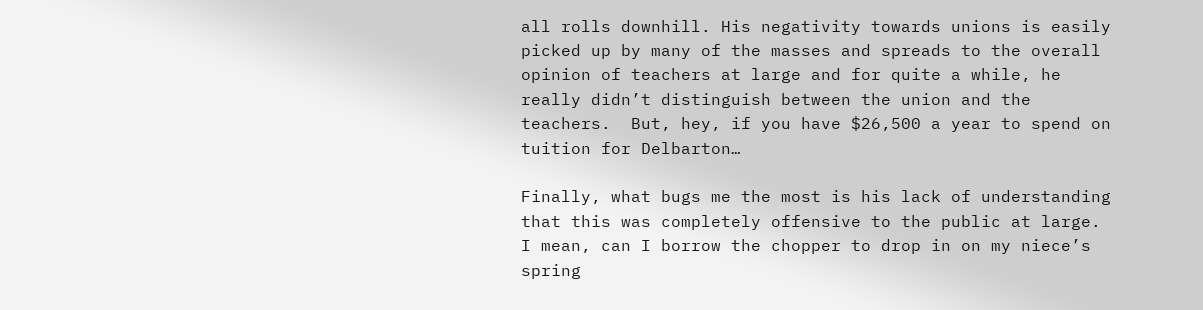all rolls downhill. His negativity towards unions is easily picked up by many of the masses and spreads to the overall opinion of teachers at large and for quite a while, he really didn’t distinguish between the union and the teachers.  But, hey, if you have $26,500 a year to spend on tuition for Delbarton…

Finally, what bugs me the most is his lack of understanding that this was completely offensive to the public at large. I mean, can I borrow the chopper to drop in on my niece’s spring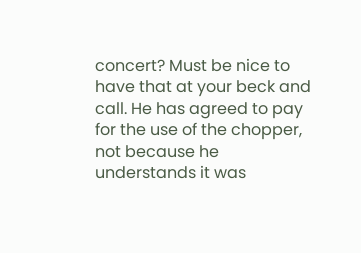concert? Must be nice to have that at your beck and call. He has agreed to pay for the use of the chopper, not because he understands it was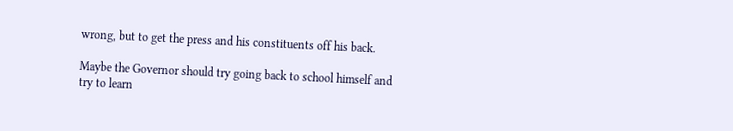wrong, but to get the press and his constituents off his back.

Maybe the Governor should try going back to school himself and try to learn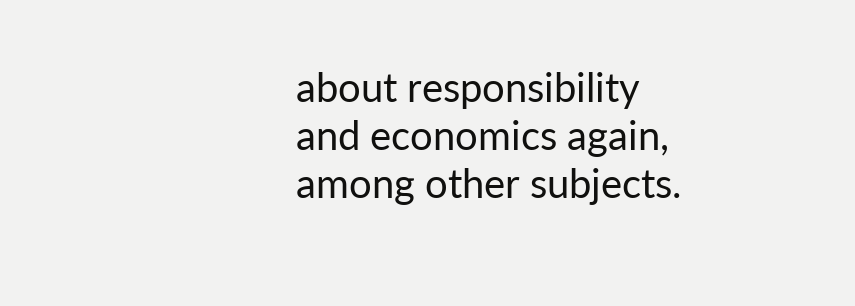about responsibility and economics again, among other subjects.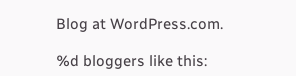Blog at WordPress.com.

%d bloggers like this: